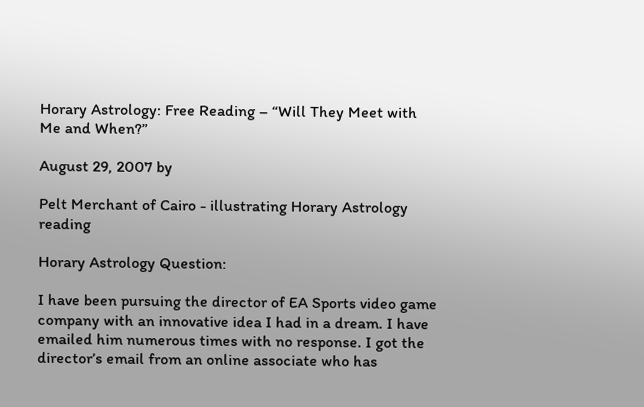Horary Astrology: Free Reading – “Will They Meet with Me and When?”

August 29, 2007 by

Pelt Merchant of Cairo - illustrating Horary Astrology reading

Horary Astrology Question:

I have been pursuing the director of EA Sports video game company with an innovative idea I had in a dream. I have emailed him numerous times with no response. I got the director’s email from an online associate who has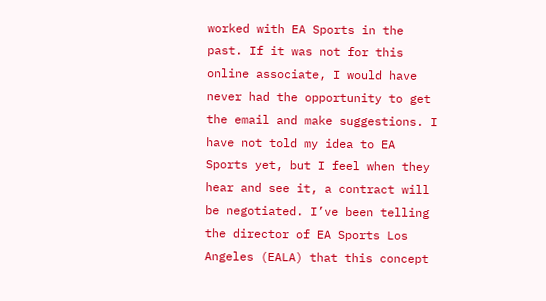worked with EA Sports in the past. If it was not for this online associate, I would have never had the opportunity to get the email and make suggestions. I have not told my idea to EA Sports yet, but I feel when they hear and see it, a contract will be negotiated. I’ve been telling the director of EA Sports Los Angeles (EALA) that this concept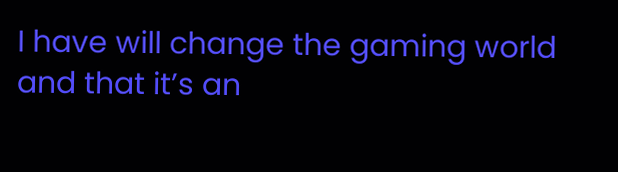I have will change the gaming world and that it’s an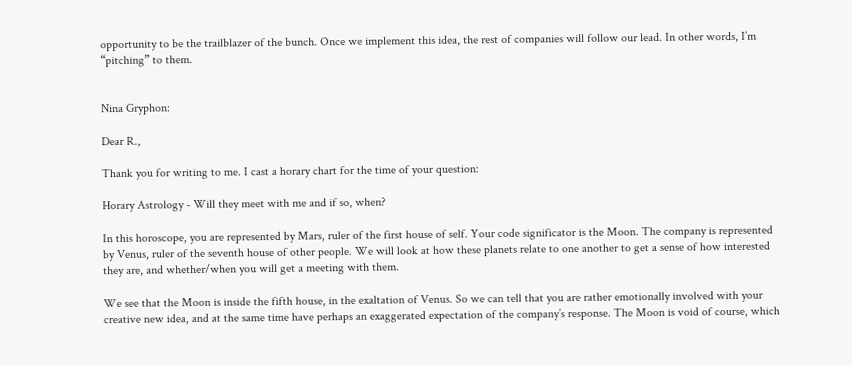opportunity to be the trailblazer of the bunch. Once we implement this idea, the rest of companies will follow our lead. In other words, I’m “pitching” to them.


Nina Gryphon:

Dear R.,

Thank you for writing to me. I cast a horary chart for the time of your question:

Horary Astrology - Will they meet with me and if so, when?

In this horoscope, you are represented by Mars, ruler of the first house of self. Your code significator is the Moon. The company is represented by Venus, ruler of the seventh house of other people. We will look at how these planets relate to one another to get a sense of how interested they are, and whether/when you will get a meeting with them.

We see that the Moon is inside the fifth house, in the exaltation of Venus. So we can tell that you are rather emotionally involved with your creative new idea, and at the same time have perhaps an exaggerated expectation of the company’s response. The Moon is void of course, which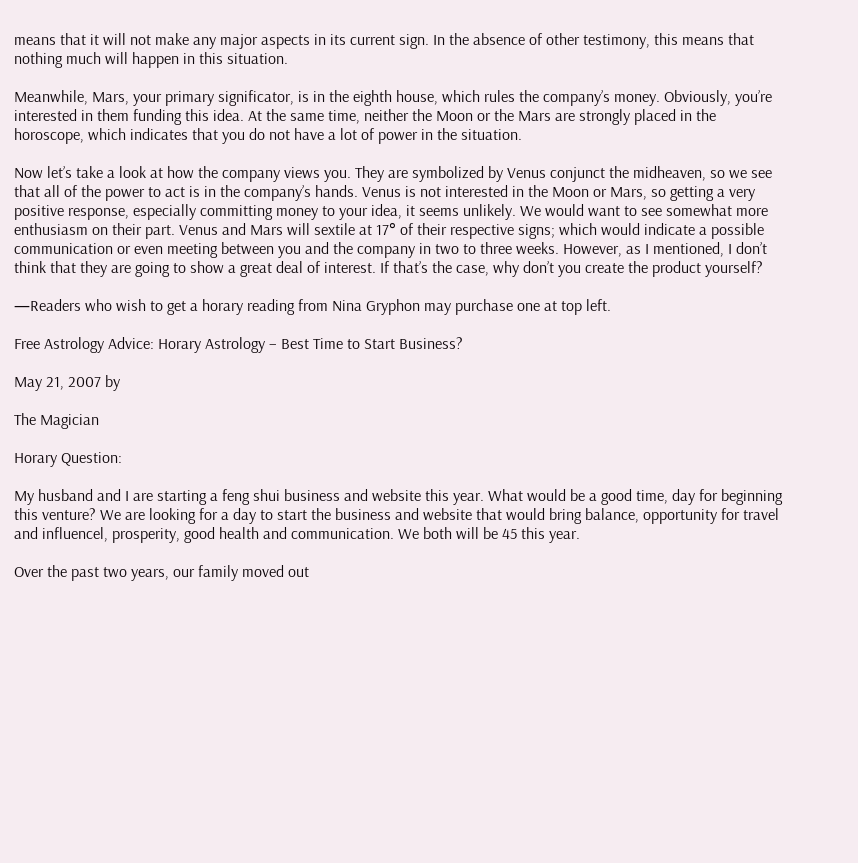means that it will not make any major aspects in its current sign. In the absence of other testimony, this means that nothing much will happen in this situation.

Meanwhile, Mars, your primary significator, is in the eighth house, which rules the company’s money. Obviously, you’re interested in them funding this idea. At the same time, neither the Moon or the Mars are strongly placed in the horoscope, which indicates that you do not have a lot of power in the situation.

Now let’s take a look at how the company views you. They are symbolized by Venus conjunct the midheaven, so we see that all of the power to act is in the company’s hands. Venus is not interested in the Moon or Mars, so getting a very positive response, especially committing money to your idea, it seems unlikely. We would want to see somewhat more enthusiasm on their part. Venus and Mars will sextile at 17° of their respective signs; which would indicate a possible communication or even meeting between you and the company in two to three weeks. However, as I mentioned, I don’t think that they are going to show a great deal of interest. If that’s the case, why don’t you create the product yourself?

—Readers who wish to get a horary reading from Nina Gryphon may purchase one at top left.

Free Astrology Advice: Horary Astrology – Best Time to Start Business?

May 21, 2007 by

The Magician

Horary Question:

My husband and I are starting a feng shui business and website this year. What would be a good time, day for beginning this venture? We are looking for a day to start the business and website that would bring balance, opportunity for travel and influencel, prosperity, good health and communication. We both will be 45 this year.

Over the past two years, our family moved out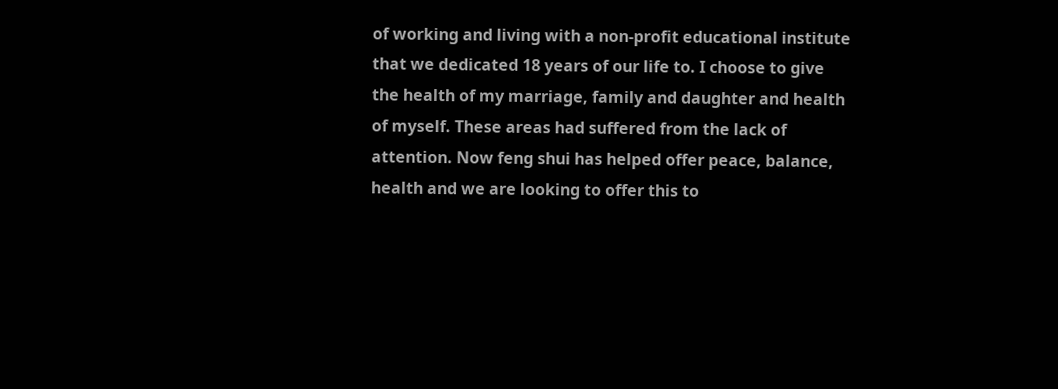of working and living with a non-profit educational institute that we dedicated 18 years of our life to. I choose to give the health of my marriage, family and daughter and health of myself. These areas had suffered from the lack of attention. Now feng shui has helped offer peace, balance, health and we are looking to offer this to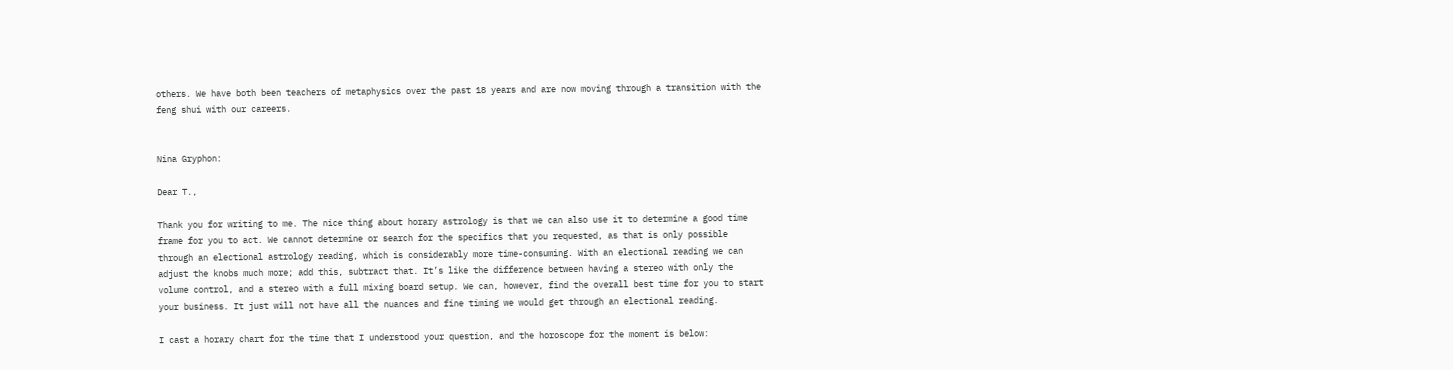others. We have both been teachers of metaphysics over the past 18 years and are now moving through a transition with the feng shui with our careers.


Nina Gryphon:

Dear T.,

Thank you for writing to me. The nice thing about horary astrology is that we can also use it to determine a good time frame for you to act. We cannot determine or search for the specifics that you requested, as that is only possible through an electional astrology reading, which is considerably more time-consuming. With an electional reading we can adjust the knobs much more; add this, subtract that. It’s like the difference between having a stereo with only the volume control, and a stereo with a full mixing board setup. We can, however, find the overall best time for you to start your business. It just will not have all the nuances and fine timing we would get through an electional reading.

I cast a horary chart for the time that I understood your question, and the horoscope for the moment is below: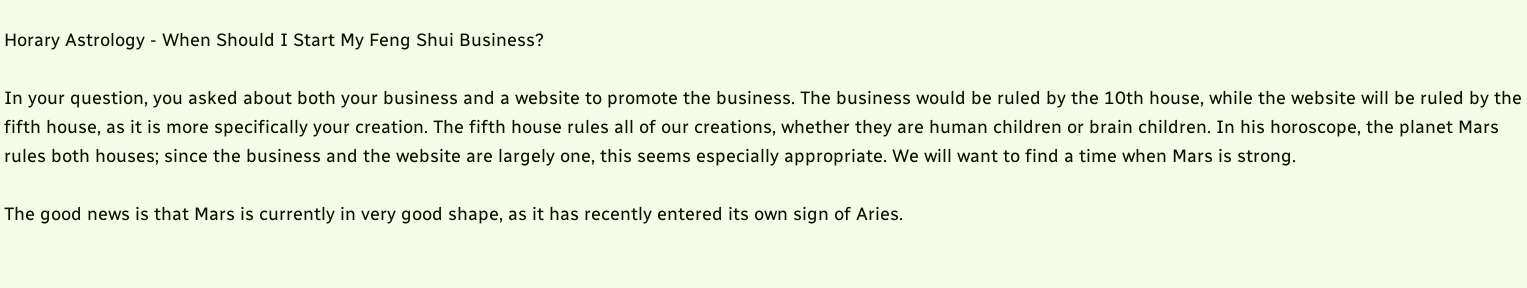Horary Astrology - When Should I Start My Feng Shui Business?

In your question, you asked about both your business and a website to promote the business. The business would be ruled by the 10th house, while the website will be ruled by the fifth house, as it is more specifically your creation. The fifth house rules all of our creations, whether they are human children or brain children. In his horoscope, the planet Mars rules both houses; since the business and the website are largely one, this seems especially appropriate. We will want to find a time when Mars is strong.

The good news is that Mars is currently in very good shape, as it has recently entered its own sign of Aries.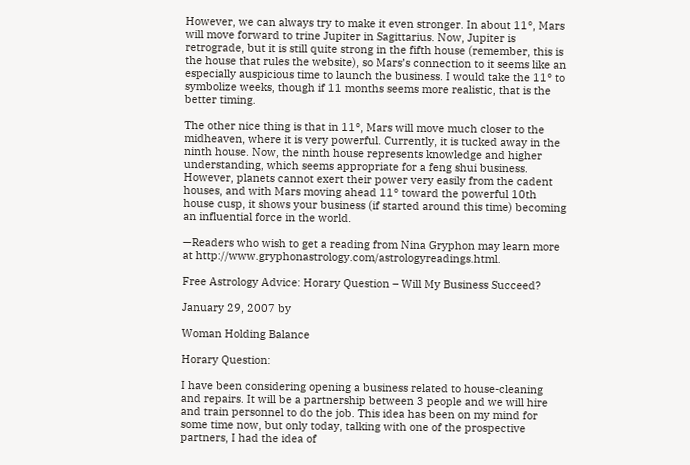However, we can always try to make it even stronger. In about 11°, Mars will move forward to trine Jupiter in Sagittarius. Now, Jupiter is retrograde, but it is still quite strong in the fifth house (remember, this is the house that rules the website), so Mars’s connection to it seems like an especially auspicious time to launch the business. I would take the 11° to symbolize weeks, though if 11 months seems more realistic, that is the better timing.

The other nice thing is that in 11°, Mars will move much closer to the midheaven, where it is very powerful. Currently, it is tucked away in the ninth house. Now, the ninth house represents knowledge and higher understanding, which seems appropriate for a feng shui business. However, planets cannot exert their power very easily from the cadent houses, and with Mars moving ahead 11° toward the powerful 10th house cusp, it shows your business (if started around this time) becoming an influential force in the world.

—Readers who wish to get a reading from Nina Gryphon may learn more at http://www.gryphonastrology.com/astrologyreadings.html.

Free Astrology Advice: Horary Question – Will My Business Succeed?

January 29, 2007 by

Woman Holding Balance

Horary Question:

I have been considering opening a business related to house-cleaning and repairs. It will be a partnership between 3 people and we will hire and train personnel to do the job. This idea has been on my mind for some time now, but only today, talking with one of the prospective partners, I had the idea of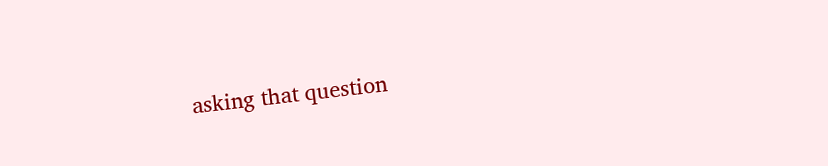asking that question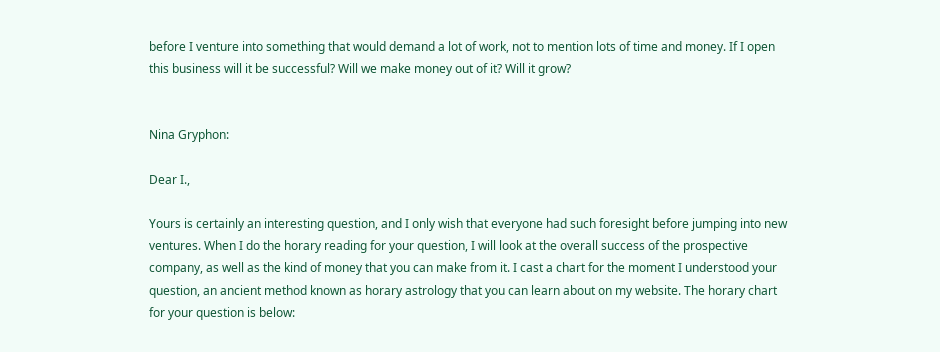before I venture into something that would demand a lot of work, not to mention lots of time and money. If I open this business will it be successful? Will we make money out of it? Will it grow?


Nina Gryphon:

Dear I.,

Yours is certainly an interesting question, and I only wish that everyone had such foresight before jumping into new ventures. When I do the horary reading for your question, I will look at the overall success of the prospective company, as well as the kind of money that you can make from it. I cast a chart for the moment I understood your question, an ancient method known as horary astrology that you can learn about on my website. The horary chart for your question is below: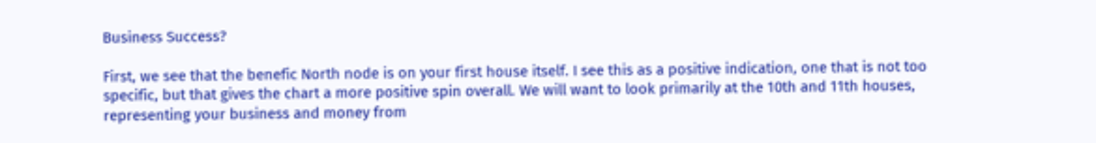Business Success?

First, we see that the benefic North node is on your first house itself. I see this as a positive indication, one that is not too specific, but that gives the chart a more positive spin overall. We will want to look primarily at the 10th and 11th houses, representing your business and money from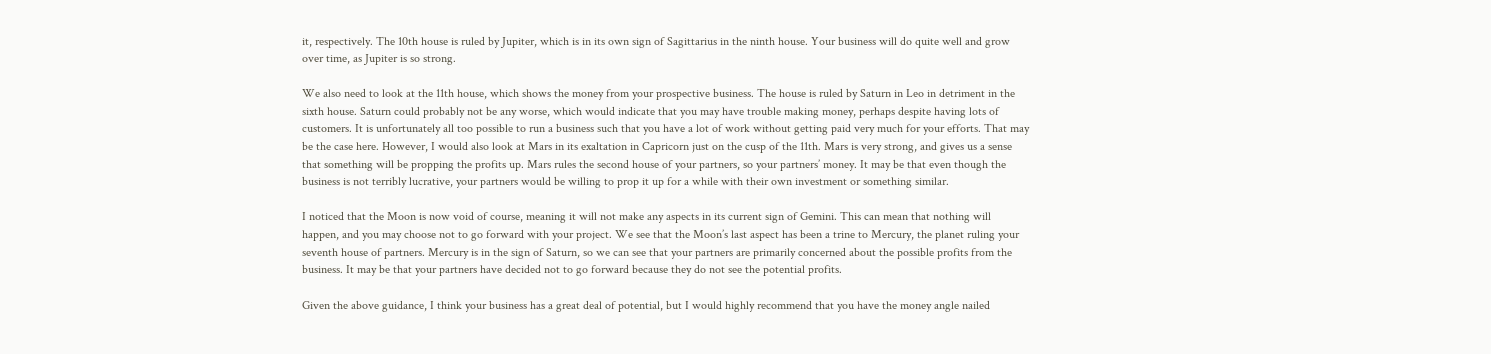it, respectively. The 10th house is ruled by Jupiter, which is in its own sign of Sagittarius in the ninth house. Your business will do quite well and grow over time, as Jupiter is so strong.

We also need to look at the 11th house, which shows the money from your prospective business. The house is ruled by Saturn in Leo in detriment in the sixth house. Saturn could probably not be any worse, which would indicate that you may have trouble making money, perhaps despite having lots of customers. It is unfortunately all too possible to run a business such that you have a lot of work without getting paid very much for your efforts. That may be the case here. However, I would also look at Mars in its exaltation in Capricorn just on the cusp of the 11th. Mars is very strong, and gives us a sense that something will be propping the profits up. Mars rules the second house of your partners, so your partners’ money. It may be that even though the business is not terribly lucrative, your partners would be willing to prop it up for a while with their own investment or something similar.

I noticed that the Moon is now void of course, meaning it will not make any aspects in its current sign of Gemini. This can mean that nothing will happen, and you may choose not to go forward with your project. We see that the Moon’s last aspect has been a trine to Mercury, the planet ruling your seventh house of partners. Mercury is in the sign of Saturn, so we can see that your partners are primarily concerned about the possible profits from the business. It may be that your partners have decided not to go forward because they do not see the potential profits.

Given the above guidance, I think your business has a great deal of potential, but I would highly recommend that you have the money angle nailed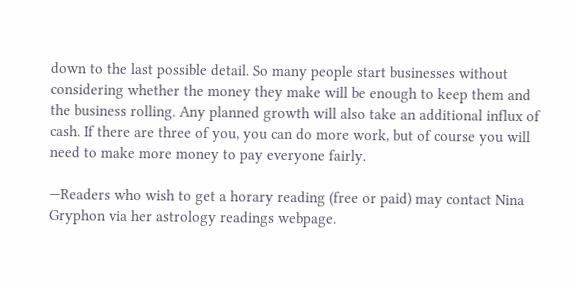down to the last possible detail. So many people start businesses without considering whether the money they make will be enough to keep them and the business rolling. Any planned growth will also take an additional influx of cash. If there are three of you, you can do more work, but of course you will need to make more money to pay everyone fairly.

—Readers who wish to get a horary reading (free or paid) may contact Nina Gryphon via her astrology readings webpage.